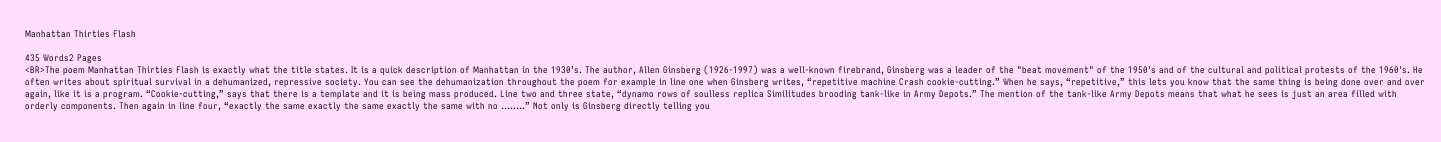Manhattan Thirties Flash

435 Words2 Pages
<BR>The poem Manhattan Thirties Flash is exactly what the title states. It is a quick description of Manhattan in the 1930’s. The author, Allen Ginsberg (1926-1997) was a well-known firebrand, Ginsberg was a leader of the "beat movement" of the 1950's and of the cultural and political protests of the 1960's. He often writes about spiritual survival in a dehumanized, repressive society. You can see the dehumanization throughout the poem for example in line one when Ginsberg writes, “repetitive machine Crash cookie-cutting.” When he says, “repetitive,” this lets you know that the same thing is being done over and over again, like it is a program. “Cookie-cutting,” says that there is a template and it is being mass produced. Line two and three state, “dynamo rows of soulless replica Similitudes brooding tank-like in Army Depots.” The mention of the tank-like Army Depots means that what he sees is just an area filled with orderly components. Then again in line four, “exactly the same exactly the same exactly the same with no ……..” Not only is Ginsberg directly telling you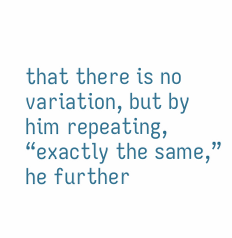that there is no variation, but by him repeating, “exactly the same,” he further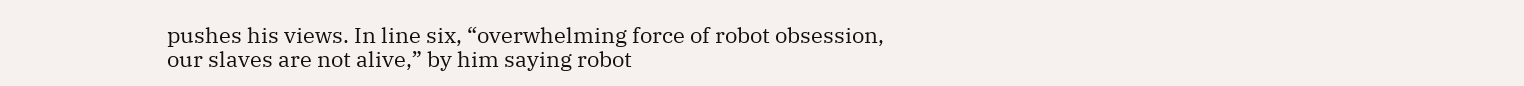pushes his views. In line six, “overwhelming force of robot obsession, our slaves are not alive,” by him saying robot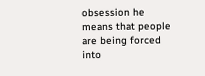obsession he means that people are being forced into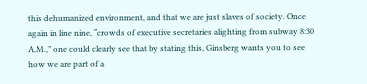this dehumanized environment, and that we are just slaves of society. Once again in line nine, “crowds of executive secretaries alighting from subway 8:30 A.M.,” one could clearly see that by stating this, Ginsberg wants you to see how we are part of a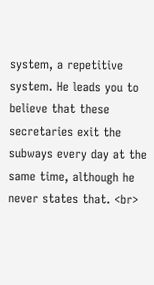system, a repetitive system. He leads you to believe that these secretaries exit the subways every day at the same time, although he never states that. <br>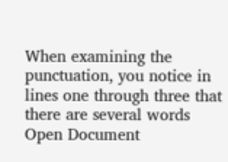When examining the punctuation, you notice in lines one through three that there are several words
Open Document